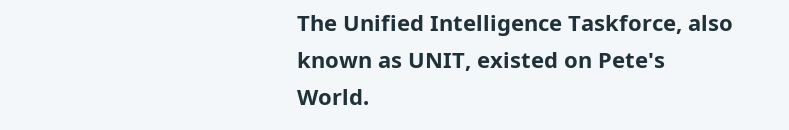The Unified Intelligence Taskforce, also known as UNIT, existed on Pete's World.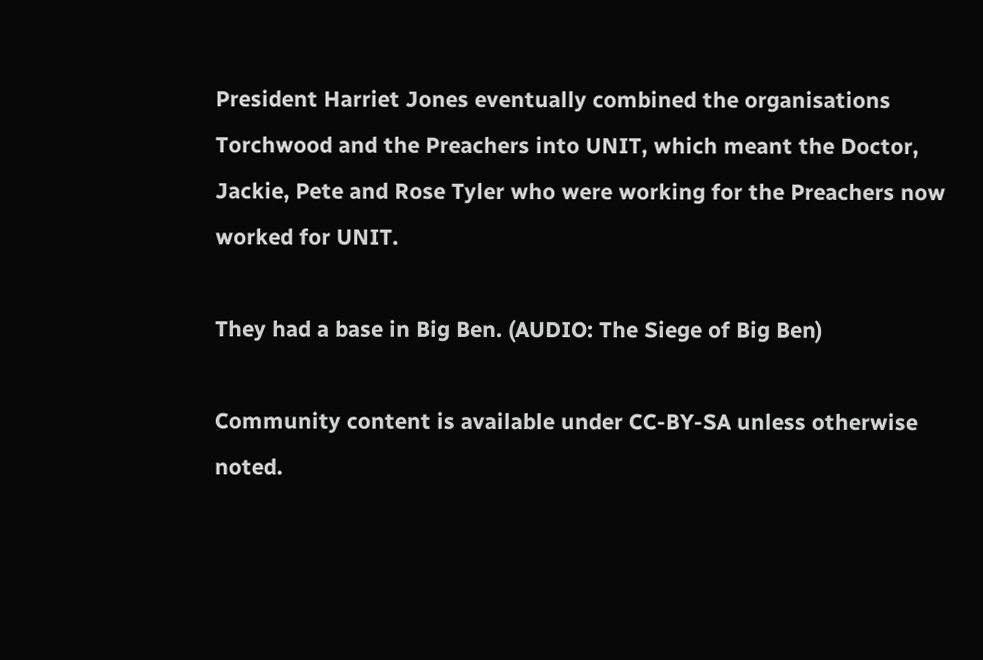President Harriet Jones eventually combined the organisations Torchwood and the Preachers into UNIT, which meant the Doctor, Jackie, Pete and Rose Tyler who were working for the Preachers now worked for UNIT.

They had a base in Big Ben. (AUDIO: The Siege of Big Ben)

Community content is available under CC-BY-SA unless otherwise noted.